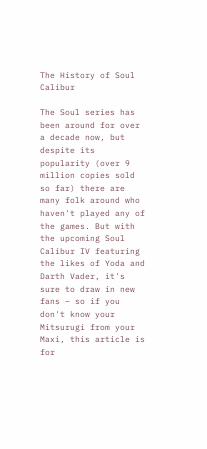The History of Soul Calibur

The Soul series has been around for over a decade now, but despite its popularity (over 9 million copies sold so far) there are many folk around who haven't played any of the games. But with the upcoming Soul Calibur IV featuring the likes of Yoda and Darth Vader, it's sure to draw in new fans – so if you don't know your Mitsurugi from your Maxi, this article is for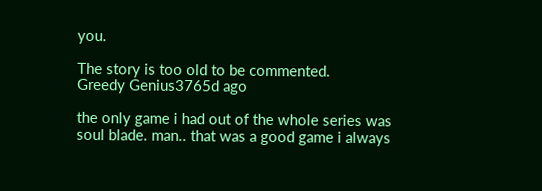you.

The story is too old to be commented.
Greedy Genius3765d ago

the only game i had out of the whole series was soul blade. man.. that was a good game i always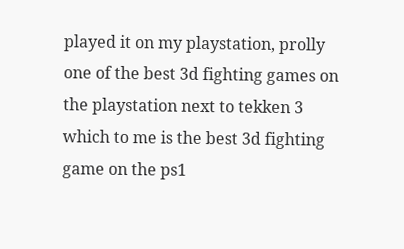played it on my playstation, prolly one of the best 3d fighting games on the playstation next to tekken 3 which to me is the best 3d fighting game on the ps1